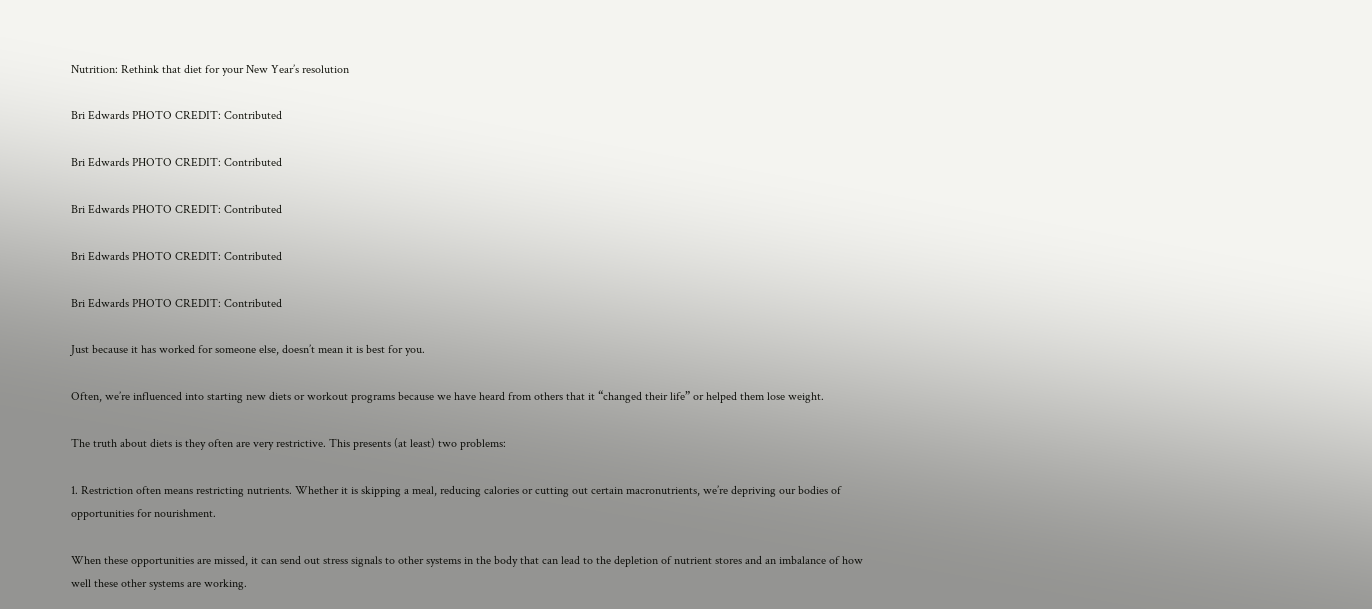Nutrition: Rethink that diet for your New Year’s resolution

Bri Edwards PHOTO CREDIT: Contributed

Bri Edwards PHOTO CREDIT: Contributed

Bri Edwards PHOTO CREDIT: Contributed

Bri Edwards PHOTO CREDIT: Contributed

Bri Edwards PHOTO CREDIT: Contributed

Just because it has worked for someone else, doesn’t mean it is best for you.

Often, we’re influenced into starting new diets or workout programs because we have heard from others that it “changed their life” or helped them lose weight.

The truth about diets is they often are very restrictive. This presents (at least) two problems:

1. Restriction often means restricting nutrients. Whether it is skipping a meal, reducing calories or cutting out certain macronutrients, we’re depriving our bodies of opportunities for nourishment.

When these opportunities are missed, it can send out stress signals to other systems in the body that can lead to the depletion of nutrient stores and an imbalance of how well these other systems are working.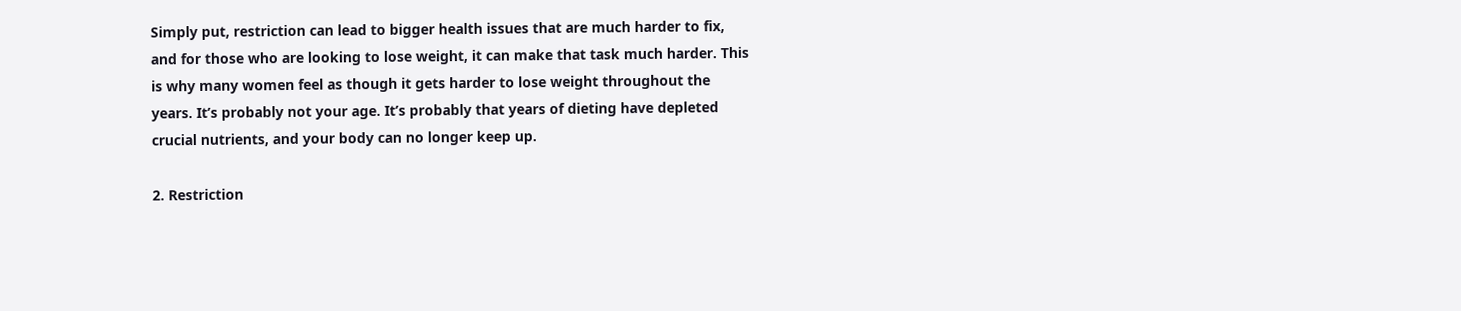Simply put, restriction can lead to bigger health issues that are much harder to fix, and for those who are looking to lose weight, it can make that task much harder. This is why many women feel as though it gets harder to lose weight throughout the years. It’s probably not your age. It’s probably that years of dieting have depleted crucial nutrients, and your body can no longer keep up.

2. Restriction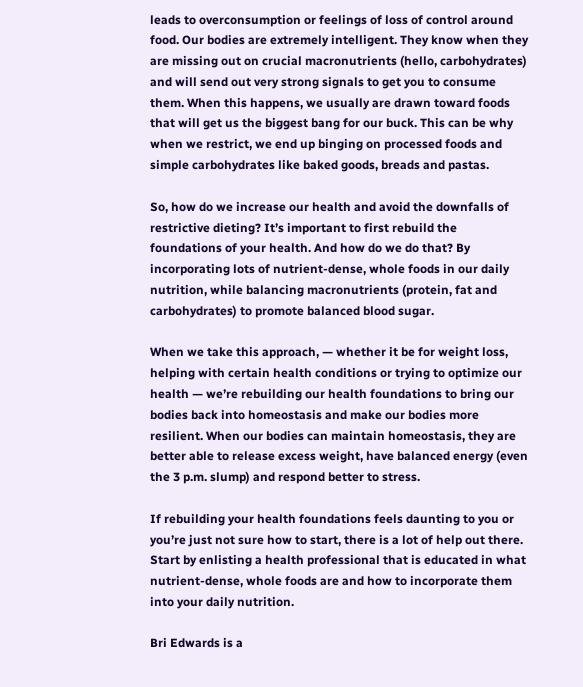leads to overconsumption or feelings of loss of control around food. Our bodies are extremely intelligent. They know when they are missing out on crucial macronutrients (hello, carbohydrates) and will send out very strong signals to get you to consume them. When this happens, we usually are drawn toward foods that will get us the biggest bang for our buck. This can be why when we restrict, we end up binging on processed foods and simple carbohydrates like baked goods, breads and pastas.

So, how do we increase our health and avoid the downfalls of restrictive dieting? It’s important to first rebuild the foundations of your health. And how do we do that? By incorporating lots of nutrient-dense, whole foods in our daily nutrition, while balancing macronutrients (protein, fat and carbohydrates) to promote balanced blood sugar.

When we take this approach, — whether it be for weight loss, helping with certain health conditions or trying to optimize our health — we’re rebuilding our health foundations to bring our bodies back into homeostasis and make our bodies more resilient. When our bodies can maintain homeostasis, they are better able to release excess weight, have balanced energy (even the 3 p.m. slump) and respond better to stress.

If rebuilding your health foundations feels daunting to you or you’re just not sure how to start, there is a lot of help out there. Start by enlisting a health professional that is educated in what nutrient-dense, whole foods are and how to incorporate them into your daily nutrition.

Bri Edwards is a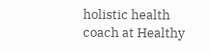holistic health coach at Healthy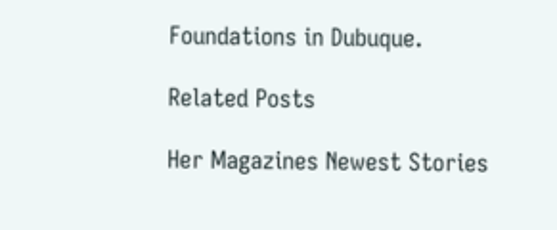Foundations in Dubuque.

Related Posts

Her Magazines Newest Stories